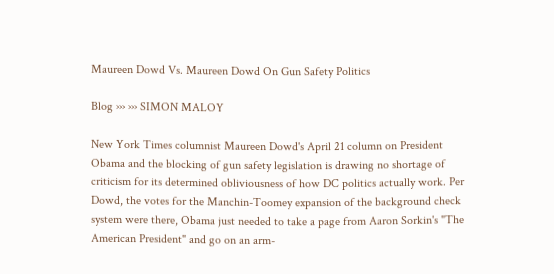Maureen Dowd Vs. Maureen Dowd On Gun Safety Politics

Blog ››› ››› SIMON MALOY

New York Times columnist Maureen Dowd's April 21 column on President Obama and the blocking of gun safety legislation is drawing no shortage of criticism for its determined obliviousness of how DC politics actually work. Per Dowd, the votes for the Manchin-Toomey expansion of the background check system were there, Obama just needed to take a page from Aaron Sorkin's "The American President" and go on an arm-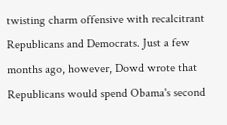twisting charm offensive with recalcitrant Republicans and Democrats. Just a few months ago, however, Dowd wrote that Republicans would spend Obama's second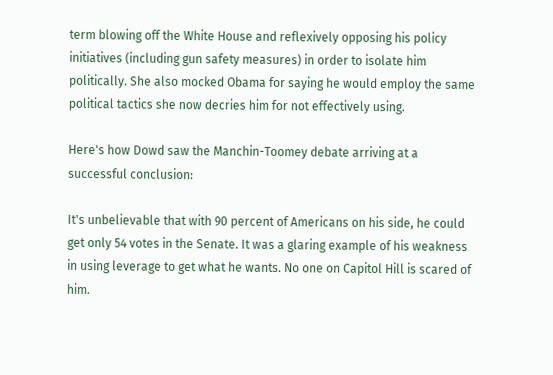term blowing off the White House and reflexively opposing his policy initiatives (including gun safety measures) in order to isolate him politically. She also mocked Obama for saying he would employ the same political tactics she now decries him for not effectively using.

Here's how Dowd saw the Manchin-Toomey debate arriving at a successful conclusion:

It's unbelievable that with 90 percent of Americans on his side, he could get only 54 votes in the Senate. It was a glaring example of his weakness in using leverage to get what he wants. No one on Capitol Hill is scared of him.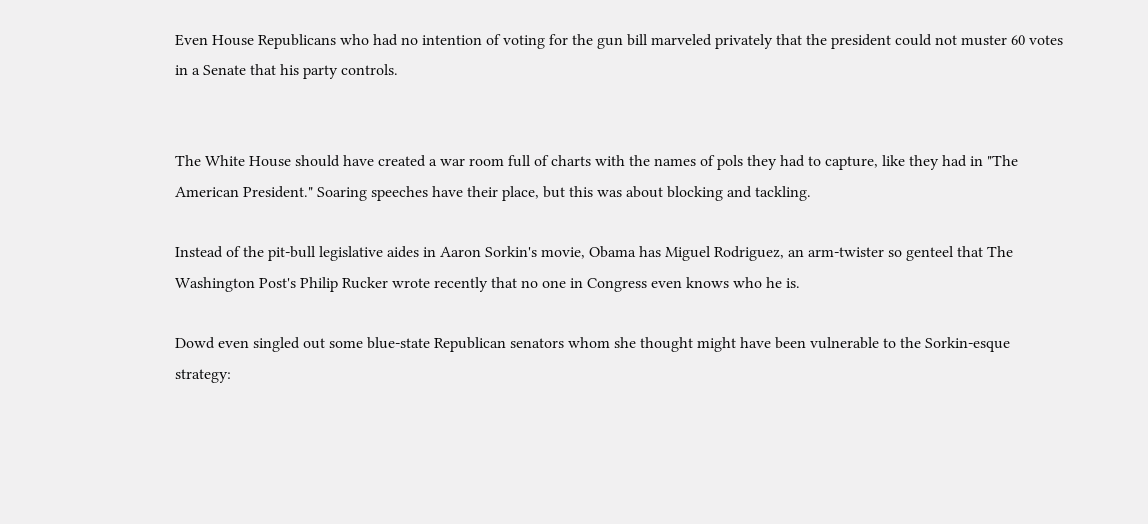Even House Republicans who had no intention of voting for the gun bill marveled privately that the president could not muster 60 votes in a Senate that his party controls.


The White House should have created a war room full of charts with the names of pols they had to capture, like they had in "The American President." Soaring speeches have their place, but this was about blocking and tackling.

Instead of the pit-bull legislative aides in Aaron Sorkin's movie, Obama has Miguel Rodriguez, an arm-twister so genteel that The Washington Post's Philip Rucker wrote recently that no one in Congress even knows who he is.

Dowd even singled out some blue-state Republican senators whom she thought might have been vulnerable to the Sorkin-esque strategy: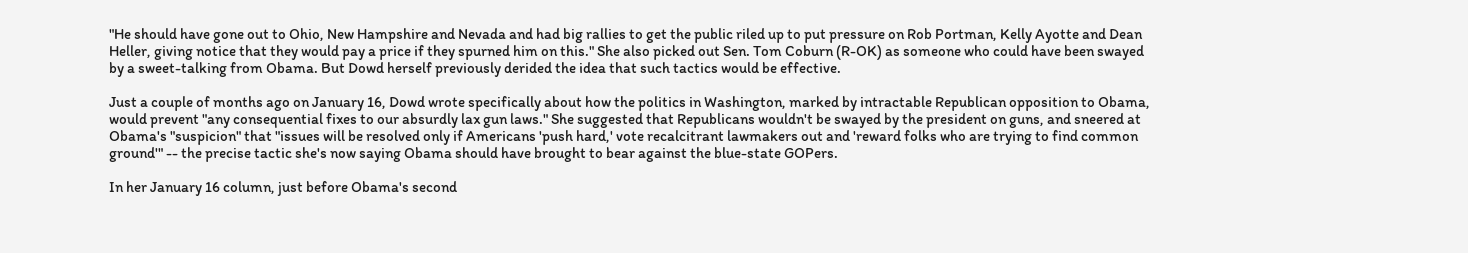"He should have gone out to Ohio, New Hampshire and Nevada and had big rallies to get the public riled up to put pressure on Rob Portman, Kelly Ayotte and Dean Heller, giving notice that they would pay a price if they spurned him on this." She also picked out Sen. Tom Coburn (R-OK) as someone who could have been swayed by a sweet-talking from Obama. But Dowd herself previously derided the idea that such tactics would be effective.

Just a couple of months ago on January 16, Dowd wrote specifically about how the politics in Washington, marked by intractable Republican opposition to Obama, would prevent "any consequential fixes to our absurdly lax gun laws." She suggested that Republicans wouldn't be swayed by the president on guns, and sneered at Obama's "suspicion" that "issues will be resolved only if Americans 'push hard,' vote recalcitrant lawmakers out and 'reward folks who are trying to find common ground'" -- the precise tactic she's now saying Obama should have brought to bear against the blue-state GOPers.

In her January 16 column, just before Obama's second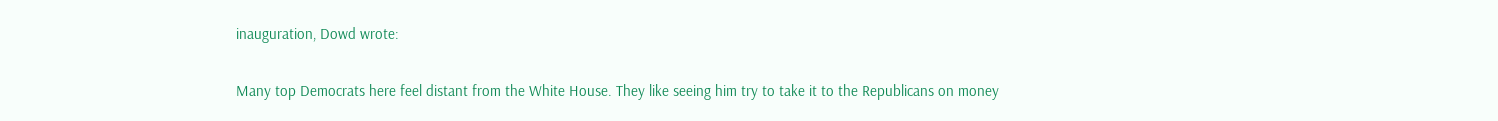inauguration, Dowd wrote:

Many top Democrats here feel distant from the White House. They like seeing him try to take it to the Republicans on money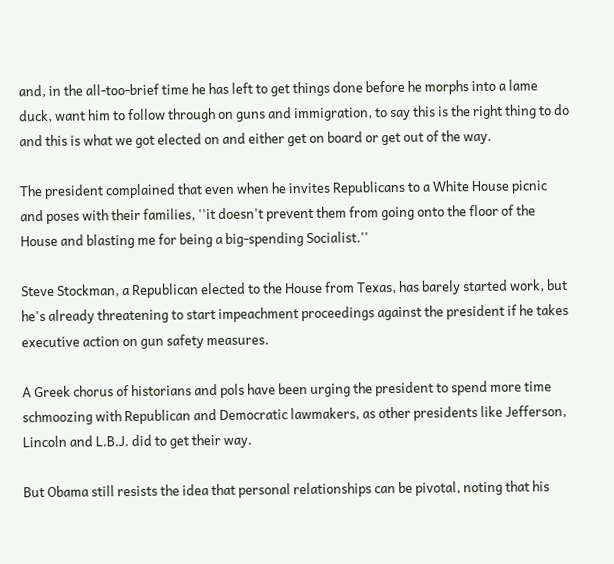and, in the all-too-brief time he has left to get things done before he morphs into a lame duck, want him to follow through on guns and immigration, to say this is the right thing to do and this is what we got elected on and either get on board or get out of the way.

The president complained that even when he invites Republicans to a White House picnic and poses with their families, ''it doesn't prevent them from going onto the floor of the House and blasting me for being a big-spending Socialist.''

Steve Stockman, a Republican elected to the House from Texas, has barely started work, but he's already threatening to start impeachment proceedings against the president if he takes executive action on gun safety measures.

A Greek chorus of historians and pols have been urging the president to spend more time schmoozing with Republican and Democratic lawmakers, as other presidents like Jefferson, Lincoln and L.B.J. did to get their way.

But Obama still resists the idea that personal relationships can be pivotal, noting that his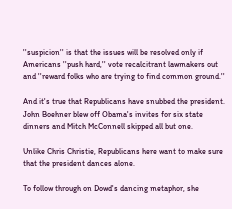''suspicion'' is that the issues will be resolved only if Americans ''push hard,'' vote recalcitrant lawmakers out and ''reward folks who are trying to find common ground.''

And it's true that Republicans have snubbed the president. John Boehner blew off Obama's invites for six state dinners and Mitch McConnell skipped all but one.

Unlike Chris Christie, Republicans here want to make sure that the president dances alone.

To follow through on Dowd's dancing metaphor, she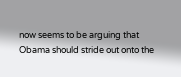now seems to be arguing that Obama should stride out onto the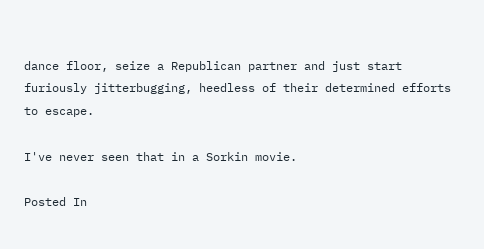dance floor, seize a Republican partner and just start furiously jitterbugging, heedless of their determined efforts to escape.

I've never seen that in a Sorkin movie.

Posted In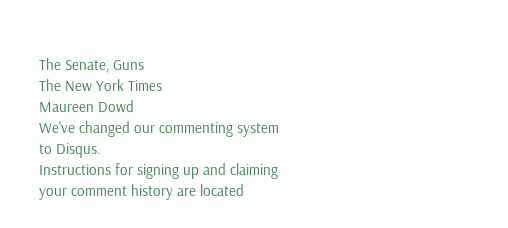The Senate, Guns
The New York Times
Maureen Dowd
We've changed our commenting system to Disqus.
Instructions for signing up and claiming your comment history are located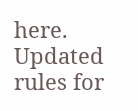here.
Updated rules for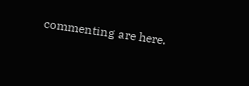commenting are here.